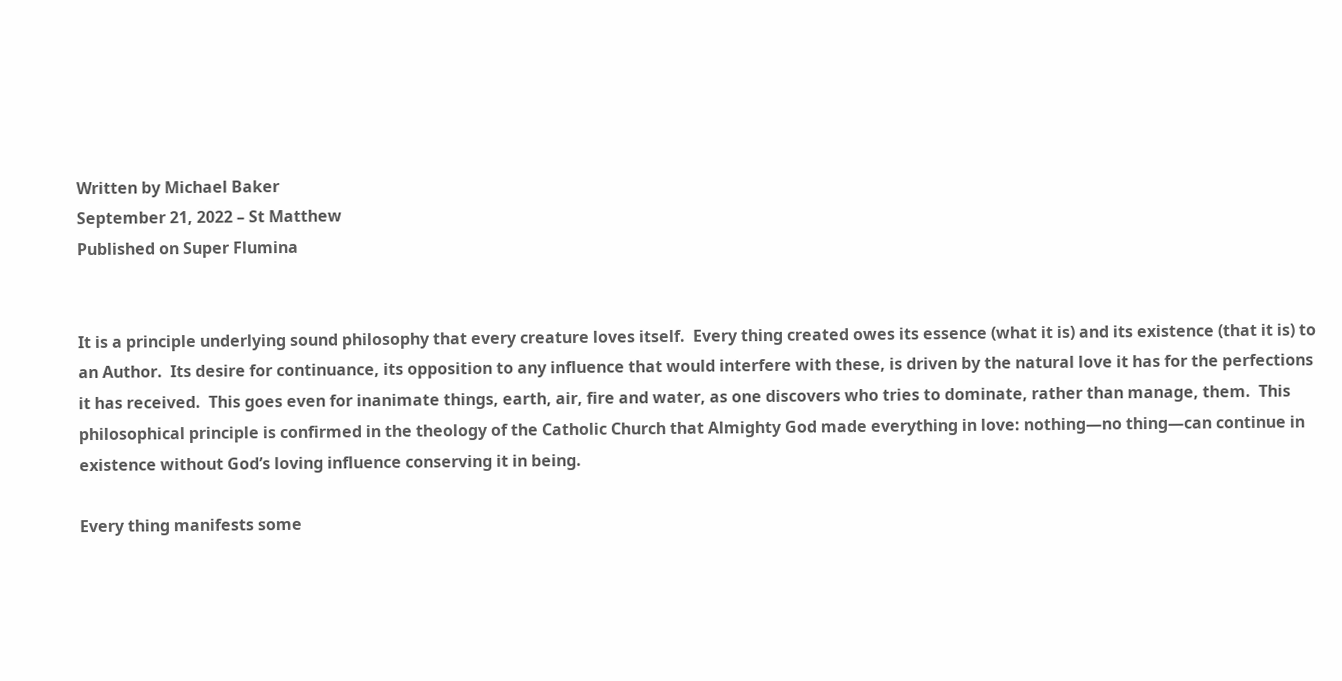Written by Michael Baker
September 21, 2022 – St Matthew
Published on Super Flumina


It is a principle underlying sound philosophy that every creature loves itself.  Every thing created owes its essence (what it is) and its existence (that it is) to an Author.  Its desire for continuance, its opposition to any influence that would interfere with these, is driven by the natural love it has for the perfections it has received.  This goes even for inanimate things, earth, air, fire and water, as one discovers who tries to dominate, rather than manage, them.  This philosophical principle is confirmed in the theology of the Catholic Church that Almighty God made everything in love: nothing—no thing—can continue in existence without God’s loving influence conserving it in being.

Every thing manifests some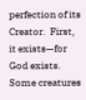perfection of its Creator.  First, it exists—for God exists.  Some creatures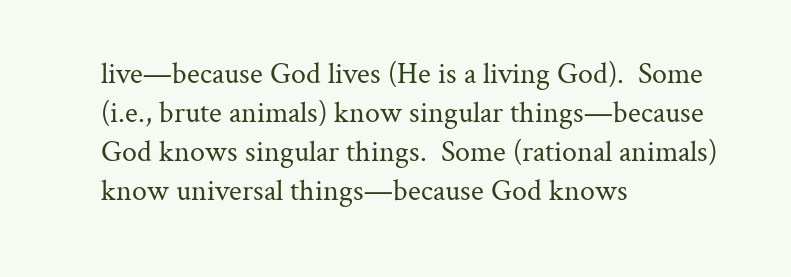live—because God lives (He is a living God).  Some (i.e., brute animals) know singular things—because God knows singular things.  Some (rational animals) know universal things—because God knows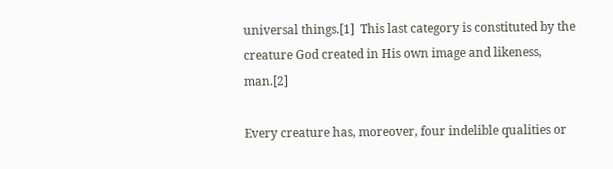universal things.[1]  This last category is constituted by the creature God created in His own image and likeness, man.[2]

Every creature has, moreover, four indelible qualities or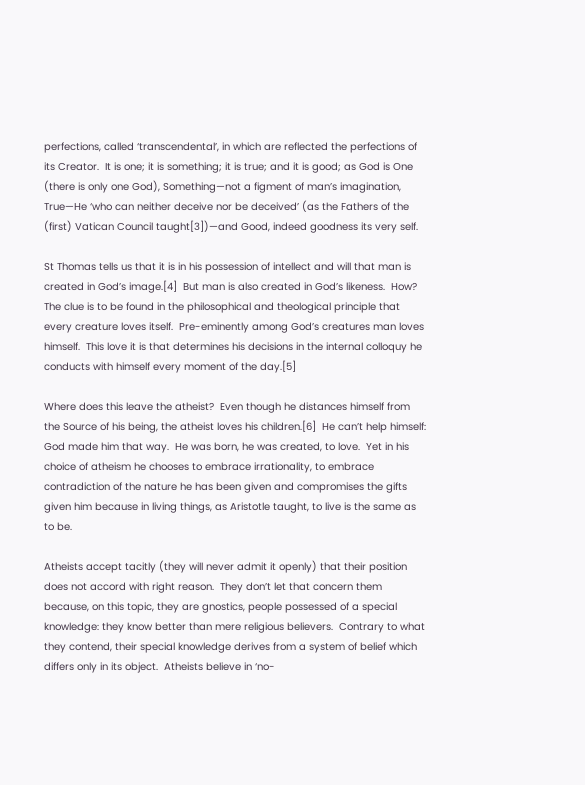perfections, called ‘transcendental’, in which are reflected the perfections of its Creator.  It is one; it is something; it is true; and it is good; as God is One (there is only one God), Something—not a figment of man’s imagination, True—He ‘who can neither deceive nor be deceived’ (as the Fathers of the (first) Vatican Council taught[3])—and Good, indeed goodness its very self.

St Thomas tells us that it is in his possession of intellect and will that man is created in God’s image.[4]  But man is also created in God’s likeness.  How?  The clue is to be found in the philosophical and theological principle that every creature loves itself.  Pre-eminently among God’s creatures man loves himself.  This love it is that determines his decisions in the internal colloquy he conducts with himself every moment of the day.[5]

Where does this leave the atheist?  Even though he distances himself from the Source of his being, the atheist loves his children.[6]  He can’t help himself: God made him that way.  He was born, he was created, to love.  Yet in his choice of atheism he chooses to embrace irrationality, to embrace contradiction of the nature he has been given and compromises the gifts given him because in living things, as Aristotle taught, to live is the same as to be.

Atheists accept tacitly (they will never admit it openly) that their position does not accord with right reason.  They don’t let that concern them because, on this topic, they are gnostics, people possessed of a special knowledge: they know better than mere religious believers.  Contrary to what they contend, their special knowledge derives from a system of belief which differs only in its object.  Atheists believe in ‘no-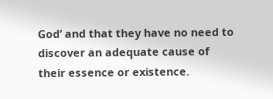God’ and that they have no need to discover an adequate cause of their essence or existence.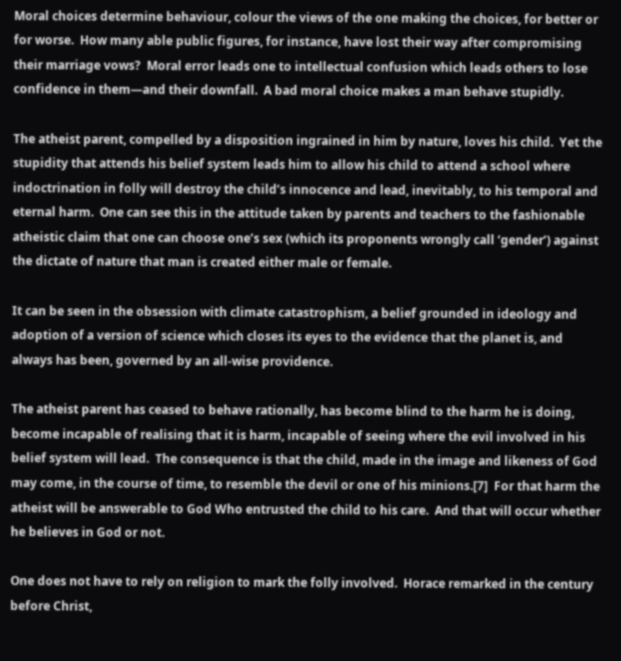Moral choices determine behaviour, colour the views of the one making the choices, for better or for worse.  How many able public figures, for instance, have lost their way after compromising their marriage vows?  Moral error leads one to intellectual confusion which leads others to lose confidence in them—and their downfall.  A bad moral choice makes a man behave stupidly.

The atheist parent, compelled by a disposition ingrained in him by nature, loves his child.  Yet the stupidity that attends his belief system leads him to allow his child to attend a school where indoctrination in folly will destroy the child’s innocence and lead, inevitably, to his temporal and eternal harm.  One can see this in the attitude taken by parents and teachers to the fashionable atheistic claim that one can choose one’s sex (which its proponents wrongly call ‘gender’) against the dictate of nature that man is created either male or female.

It can be seen in the obsession with climate catastrophism, a belief grounded in ideology and adoption of a version of science which closes its eyes to the evidence that the planet is, and always has been, governed by an all-wise providence.

The atheist parent has ceased to behave rationally, has become blind to the harm he is doing, become incapable of realising that it is harm, incapable of seeing where the evil involved in his belief system will lead.  The consequence is that the child, made in the image and likeness of God may come, in the course of time, to resemble the devil or one of his minions.[7]  For that harm the atheist will be answerable to God Who entrusted the child to his care.  And that will occur whether he believes in God or not.

One does not have to rely on religion to mark the folly involved.  Horace remarked in the century before Christ,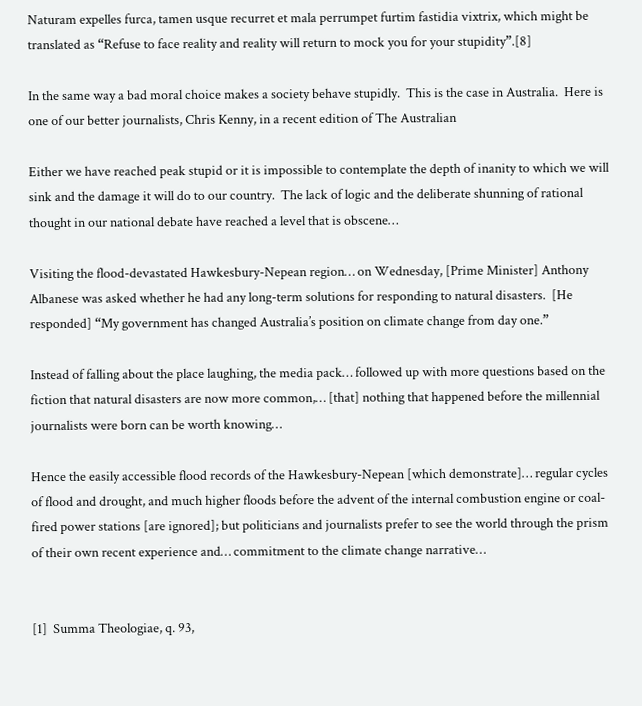Naturam expelles furca, tamen usque recurret et mala perrumpet furtim fastidia vixtrix, which might be translated as “Refuse to face reality and reality will return to mock you for your stupidity”.[8]

In the same way a bad moral choice makes a society behave stupidly.  This is the case in Australia.  Here is one of our better journalists, Chris Kenny, in a recent edition of The Australian

Either we have reached peak stupid or it is impossible to contemplate the depth of inanity to which we will sink and the damage it will do to our country.  The lack of logic and the deliberate shunning of rational thought in our national debate have reached a level that is obscene…

Visiting the flood-devastated Hawkesbury-Nepean region… on Wednesday, [Prime Minister] Anthony Albanese was asked whether he had any long-term solutions for responding to natural disasters.  [He responded] “My government has changed Australia’s position on climate change from day one.”

Instead of falling about the place laughing, the media pack… followed up with more questions based on the fiction that natural disasters are now more common,… [that] nothing that happened before the millennial journalists were born can be worth knowing…

Hence the easily accessible flood records of the Hawkesbury-Nepean [which demonstrate]… regular cycles of flood and drought, and much higher floods before the advent of the internal combustion engine or coal-fired power stations [are ignored]; but politicians and journalists prefer to see the world through the prism of their own recent experience and… commitment to the climate change narrative…


[1]  Summa Theologiae, q. 93,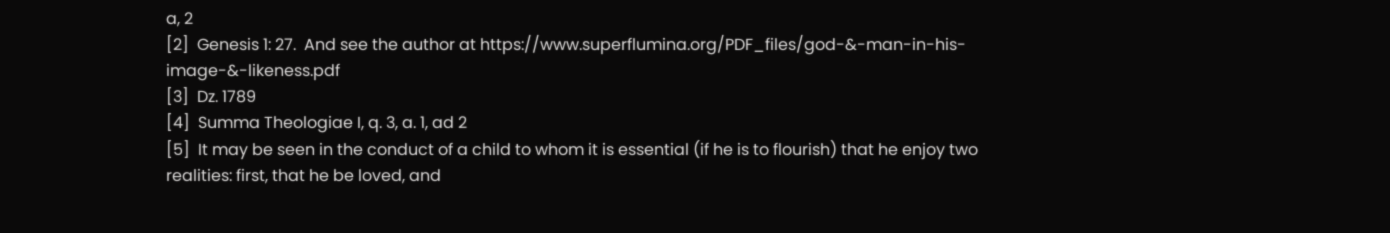a, 2
[2]  Genesis 1: 27.  And see the author at https://www.superflumina.org/PDF_files/god-&-man-in-his-image-&-likeness.pdf
[3]  Dz. 1789
[4]  Summa Theologiae I, q. 3, a. 1, ad 2
[5]  It may be seen in the conduct of a child to whom it is essential (if he is to flourish) that he enjoy two realities: first, that he be loved, and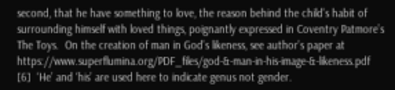second, that he have something to love, the reason behind the child’s habit of surrounding himself with loved things, poignantly expressed in Coventry Patmore’s The Toys.  On the creation of man in God’s likeness, see author’s paper at https://www.superflumina.org/PDF_files/god-&-man-in-his-image-&-likeness.pdf
[6]  ‘He’ and ‘his’ are used here to indicate genus not gender.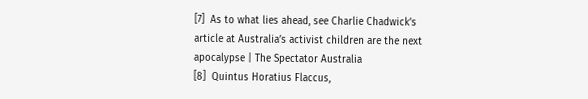[7]  As to what lies ahead, see Charlie Chadwick’s article at Australia’s activist children are the next apocalypse | The Spectator Australia
[8]  Quintus Horatius Flaccus,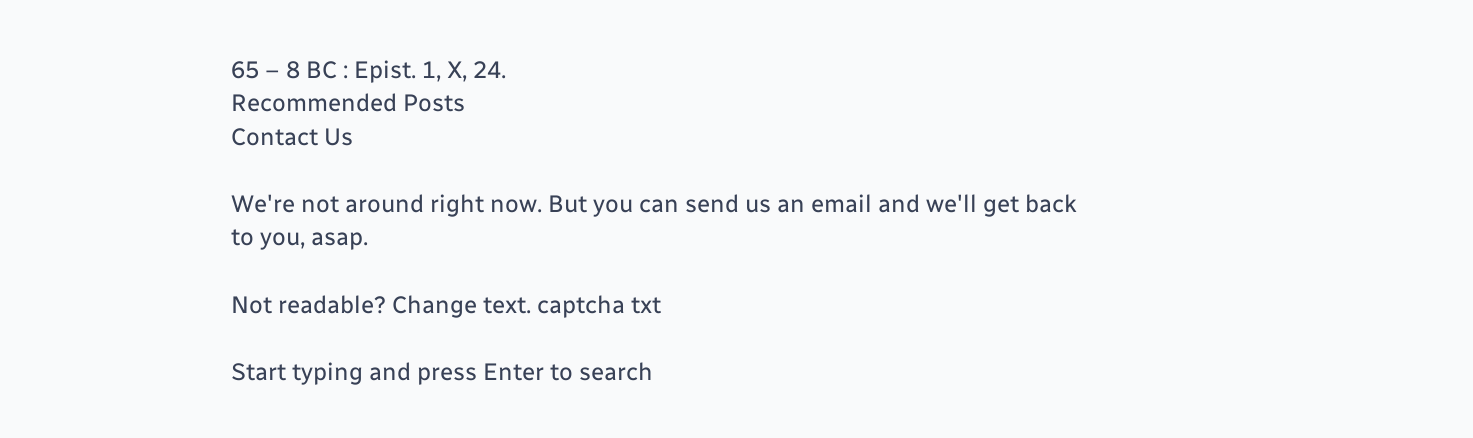65 – 8 BC : Epist. 1, X, 24.
Recommended Posts
Contact Us

We're not around right now. But you can send us an email and we'll get back to you, asap.

Not readable? Change text. captcha txt

Start typing and press Enter to search